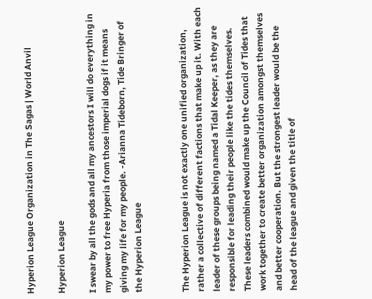Hyperion League Organization in The Sagas | World Anvil

Hyperion League

I swear by all the gods and all my ancestors I will do everything in my power to free Hyperia from those imperial dogs if it means giving my life for my people. -Arianna Tideborn, Tide Bringer of the Hyperion League


The Hyperion League is not exactly one unified organization, rather a collective of different factions that make up it. With each leader of these groups being named a Tidal Keeper, as they are responsible for leading their people like the tides themselves. These leaders combined would make up the Council of Tides that work together to create better organization amongst themselves and better cooperation. But the strongest leader would be the head of the league and given the title of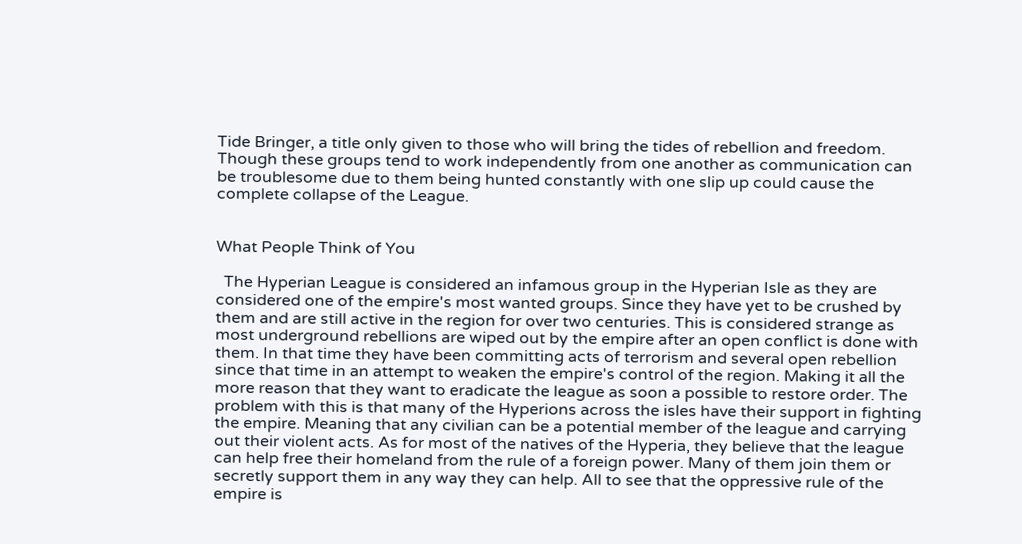Tide Bringer, a title only given to those who will bring the tides of rebellion and freedom. Though these groups tend to work independently from one another as communication can be troublesome due to them being hunted constantly with one slip up could cause the complete collapse of the League.


What People Think of You

  The Hyperian League is considered an infamous group in the Hyperian Isle as they are considered one of the empire's most wanted groups. Since they have yet to be crushed by them and are still active in the region for over two centuries. This is considered strange as most underground rebellions are wiped out by the empire after an open conflict is done with them. In that time they have been committing acts of terrorism and several open rebellion since that time in an attempt to weaken the empire's control of the region. Making it all the more reason that they want to eradicate the league as soon a possible to restore order. The problem with this is that many of the Hyperions across the isles have their support in fighting the empire. Meaning that any civilian can be a potential member of the league and carrying out their violent acts. As for most of the natives of the Hyperia, they believe that the league can help free their homeland from the rule of a foreign power. Many of them join them or secretly support them in any way they can help. All to see that the oppressive rule of the empire is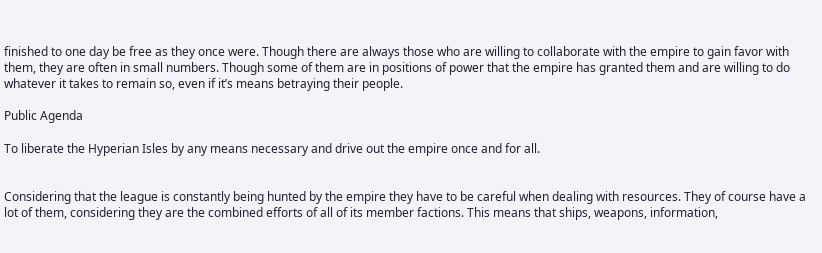finished to one day be free as they once were. Though there are always those who are willing to collaborate with the empire to gain favor with them, they are often in small numbers. Though some of them are in positions of power that the empire has granted them and are willing to do whatever it takes to remain so, even if it’s means betraying their people.

Public Agenda

To liberate the Hyperian Isles by any means necessary and drive out the empire once and for all.


Considering that the league is constantly being hunted by the empire they have to be careful when dealing with resources. They of course have a lot of them, considering they are the combined efforts of all of its member factions. This means that ships, weapons, information,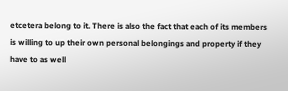etcetera belong to it. There is also the fact that each of its members is willing to up their own personal belongings and property if they have to as well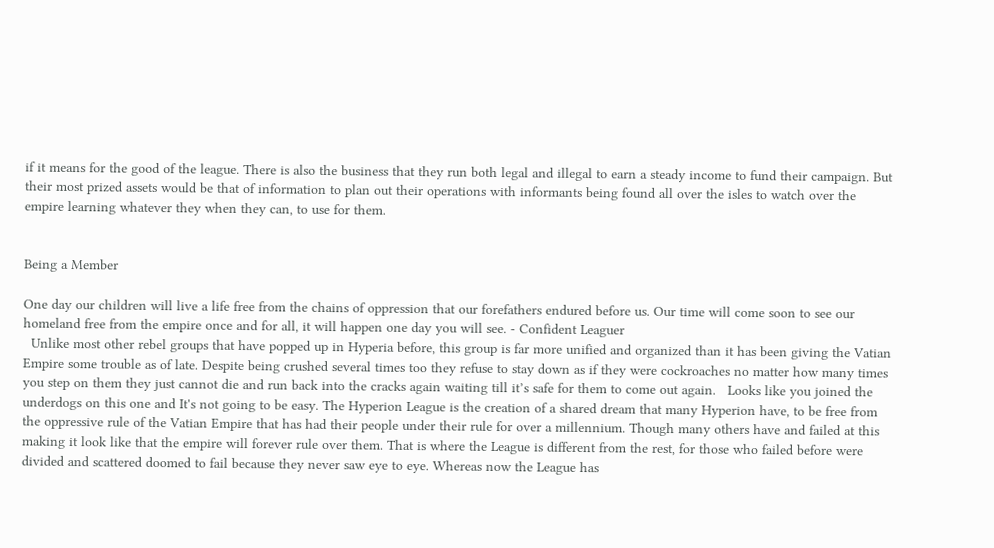if it means for the good of the league. There is also the business that they run both legal and illegal to earn a steady income to fund their campaign. But their most prized assets would be that of information to plan out their operations with informants being found all over the isles to watch over the empire learning whatever they when they can, to use for them.


Being a Member

One day our children will live a life free from the chains of oppression that our forefathers endured before us. Our time will come soon to see our homeland free from the empire once and for all, it will happen one day you will see. - Confident Leaguer
  Unlike most other rebel groups that have popped up in Hyperia before, this group is far more unified and organized than it has been giving the Vatian Empire some trouble as of late. Despite being crushed several times too they refuse to stay down as if they were cockroaches no matter how many times you step on them they just cannot die and run back into the cracks again waiting till it’s safe for them to come out again.   Looks like you joined the underdogs on this one and It's not going to be easy. The Hyperion League is the creation of a shared dream that many Hyperion have, to be free from the oppressive rule of the Vatian Empire that has had their people under their rule for over a millennium. Though many others have and failed at this making it look like that the empire will forever rule over them. That is where the League is different from the rest, for those who failed before were divided and scattered doomed to fail because they never saw eye to eye. Whereas now the League has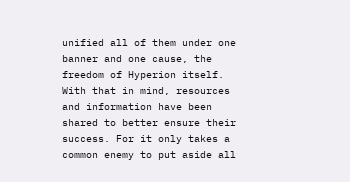unified all of them under one banner and one cause, the freedom of Hyperion itself. With that in mind, resources and information have been shared to better ensure their success. For it only takes a common enemy to put aside all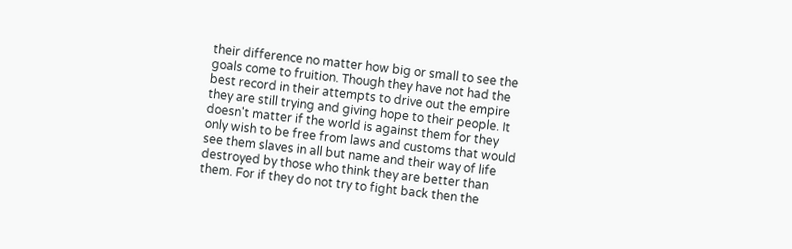their difference no matter how big or small to see the goals come to fruition. Though they have not had the best record in their attempts to drive out the empire they are still trying and giving hope to their people. It doesn't matter if the world is against them for they only wish to be free from laws and customs that would see them slaves in all but name and their way of life destroyed by those who think they are better than them. For if they do not try to fight back then the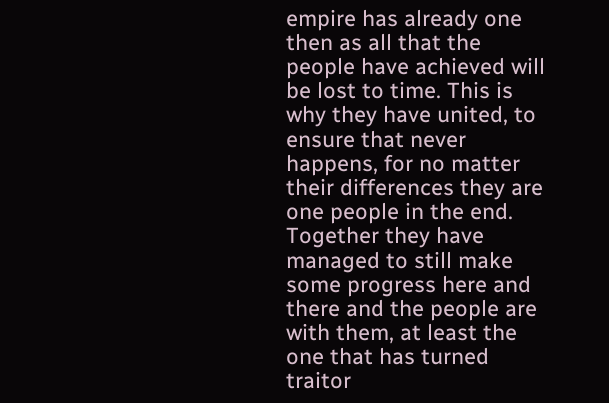empire has already one then as all that the people have achieved will be lost to time. This is why they have united, to ensure that never happens, for no matter their differences they are one people in the end. Together they have managed to still make some progress here and there and the people are with them, at least the one that has turned traitor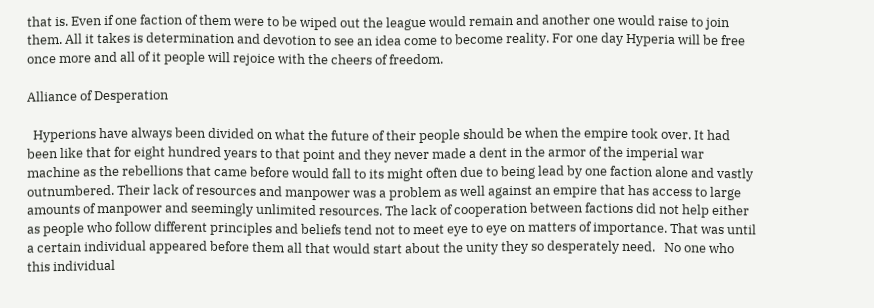that is. Even if one faction of them were to be wiped out the league would remain and another one would raise to join them. All it takes is determination and devotion to see an idea come to become reality. For one day Hyperia will be free once more and all of it people will rejoice with the cheers of freedom.

Alliance of Desperation

  Hyperions have always been divided on what the future of their people should be when the empire took over. It had been like that for eight hundred years to that point and they never made a dent in the armor of the imperial war machine as the rebellions that came before would fall to its might often due to being lead by one faction alone and vastly outnumbered. Their lack of resources and manpower was a problem as well against an empire that has access to large amounts of manpower and seemingly unlimited resources. The lack of cooperation between factions did not help either as people who follow different principles and beliefs tend not to meet eye to eye on matters of importance. That was until a certain individual appeared before them all that would start about the unity they so desperately need.   No one who this individual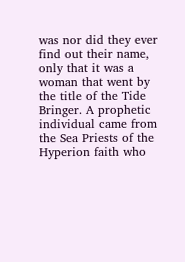was nor did they ever find out their name, only that it was a woman that went by the title of the Tide Bringer. A prophetic individual came from the Sea Priests of the Hyperion faith who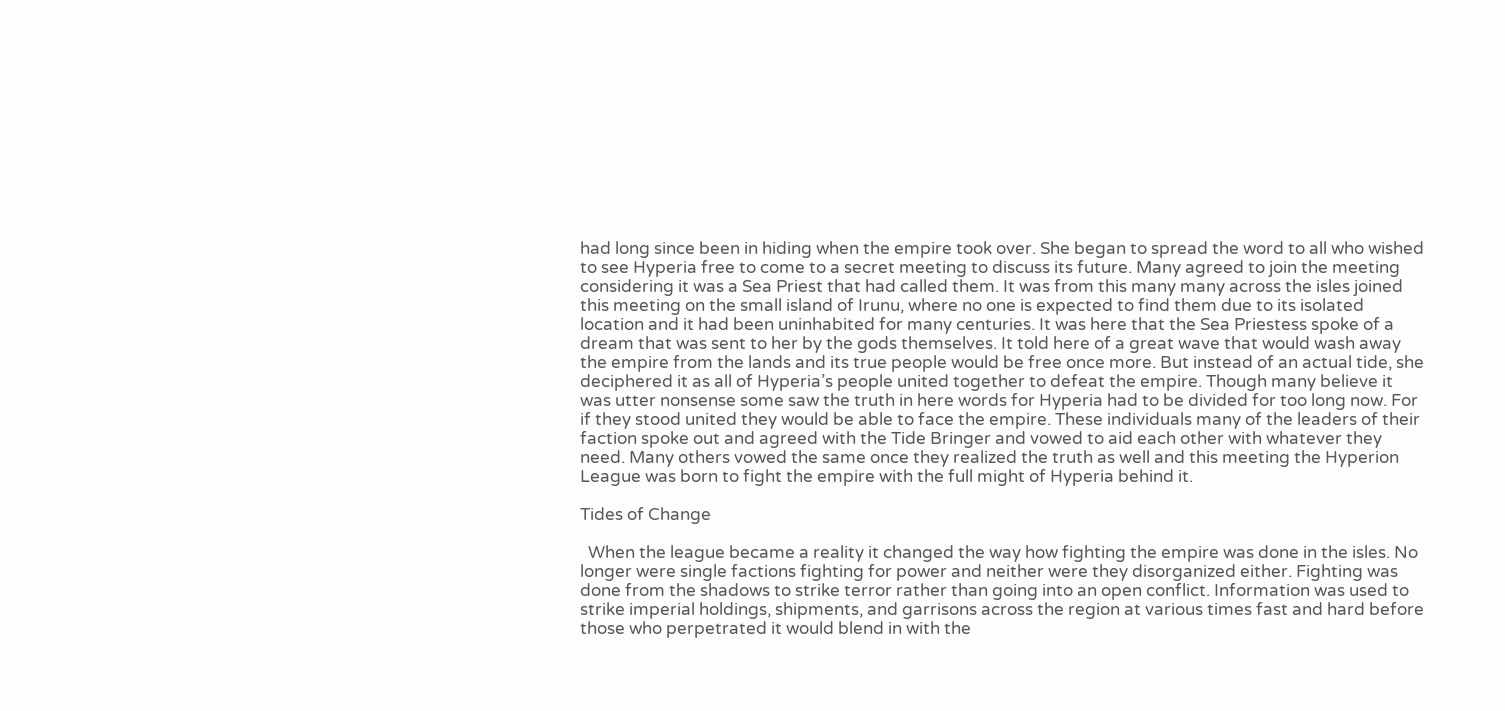had long since been in hiding when the empire took over. She began to spread the word to all who wished to see Hyperia free to come to a secret meeting to discuss its future. Many agreed to join the meeting considering it was a Sea Priest that had called them. It was from this many many across the isles joined this meeting on the small island of Irunu, where no one is expected to find them due to its isolated location and it had been uninhabited for many centuries. It was here that the Sea Priestess spoke of a dream that was sent to her by the gods themselves. It told here of a great wave that would wash away the empire from the lands and its true people would be free once more. But instead of an actual tide, she deciphered it as all of Hyperia’s people united together to defeat the empire. Though many believe it was utter nonsense some saw the truth in here words for Hyperia had to be divided for too long now. For if they stood united they would be able to face the empire. These individuals many of the leaders of their faction spoke out and agreed with the Tide Bringer and vowed to aid each other with whatever they need. Many others vowed the same once they realized the truth as well and this meeting the Hyperion League was born to fight the empire with the full might of Hyperia behind it.

Tides of Change

  When the league became a reality it changed the way how fighting the empire was done in the isles. No longer were single factions fighting for power and neither were they disorganized either. Fighting was done from the shadows to strike terror rather than going into an open conflict. Information was used to strike imperial holdings, shipments, and garrisons across the region at various times fast and hard before those who perpetrated it would blend in with the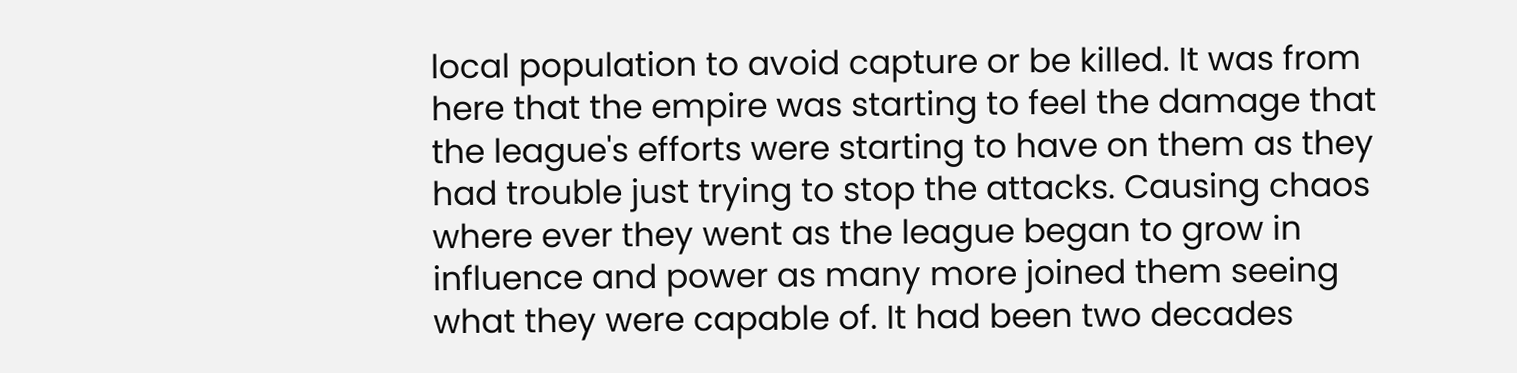local population to avoid capture or be killed. It was from here that the empire was starting to feel the damage that the league's efforts were starting to have on them as they had trouble just trying to stop the attacks. Causing chaos where ever they went as the league began to grow in influence and power as many more joined them seeing what they were capable of. It had been two decades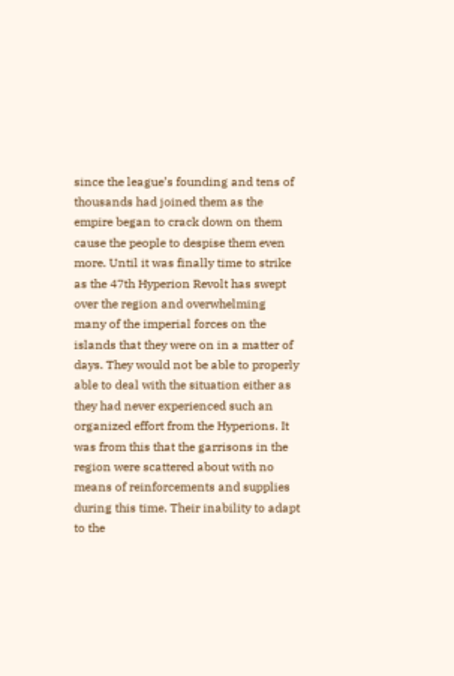since the league’s founding and tens of thousands had joined them as the empire began to crack down on them cause the people to despise them even more. Until it was finally time to strike as the 47th Hyperion Revolt has swept over the region and overwhelming many of the imperial forces on the islands that they were on in a matter of days. They would not be able to properly able to deal with the situation either as they had never experienced such an organized effort from the Hyperions. It was from this that the garrisons in the region were scattered about with no means of reinforcements and supplies during this time. Their inability to adapt to the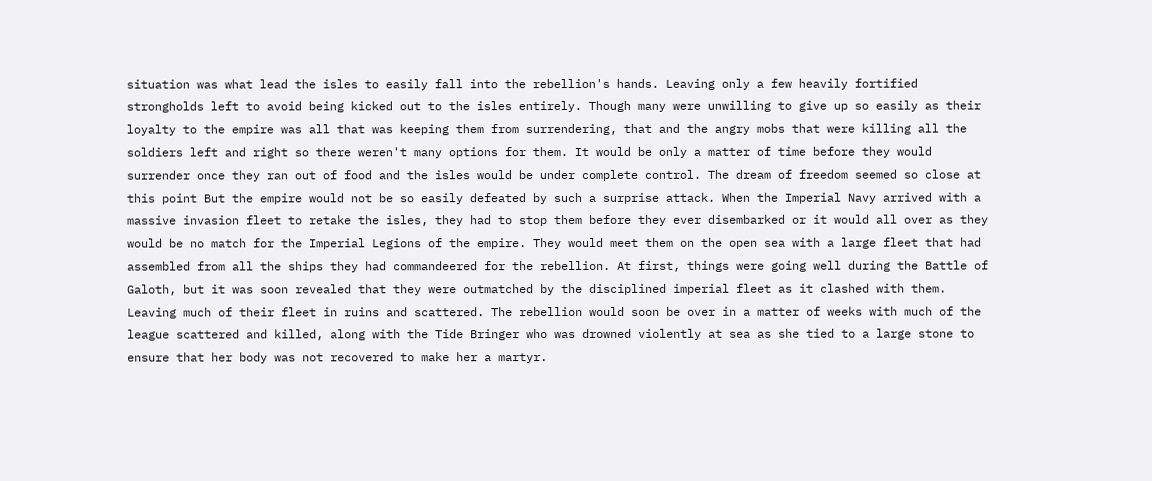situation was what lead the isles to easily fall into the rebellion's hands. Leaving only a few heavily fortified strongholds left to avoid being kicked out to the isles entirely. Though many were unwilling to give up so easily as their loyalty to the empire was all that was keeping them from surrendering, that and the angry mobs that were killing all the soldiers left and right so there weren't many options for them. It would be only a matter of time before they would surrender once they ran out of food and the isles would be under complete control. The dream of freedom seemed so close at this point But the empire would not be so easily defeated by such a surprise attack. When the Imperial Navy arrived with a massive invasion fleet to retake the isles, they had to stop them before they ever disembarked or it would all over as they would be no match for the Imperial Legions of the empire. They would meet them on the open sea with a large fleet that had assembled from all the ships they had commandeered for the rebellion. At first, things were going well during the Battle of Galoth, but it was soon revealed that they were outmatched by the disciplined imperial fleet as it clashed with them. Leaving much of their fleet in ruins and scattered. The rebellion would soon be over in a matter of weeks with much of the league scattered and killed, along with the Tide Bringer who was drowned violently at sea as she tied to a large stone to ensure that her body was not recovered to make her a martyr.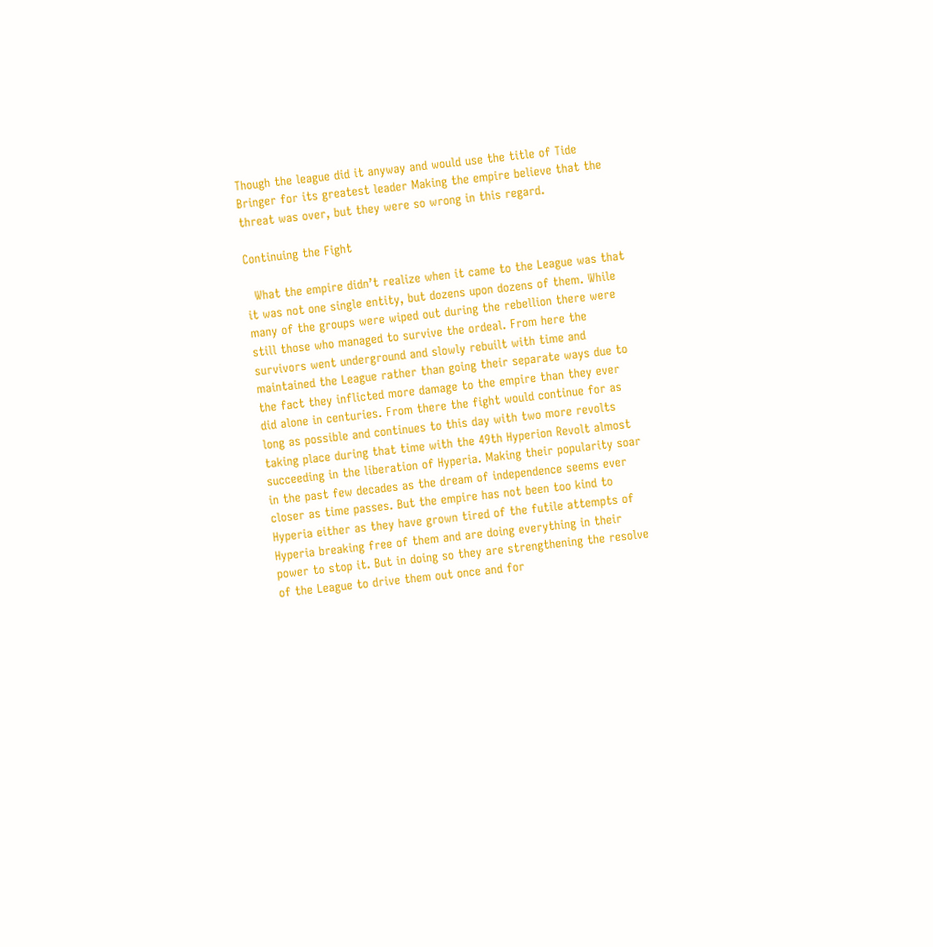Though the league did it anyway and would use the title of Tide Bringer for its greatest leader Making the empire believe that the threat was over, but they were so wrong in this regard.

Continuing the Fight

  What the empire didn’t realize when it came to the League was that it was not one single entity, but dozens upon dozens of them. While many of the groups were wiped out during the rebellion there were still those who managed to survive the ordeal. From here the survivors went underground and slowly rebuilt with time and maintained the League rather than going their separate ways due to the fact they inflicted more damage to the empire than they ever did alone in centuries. From there the fight would continue for as long as possible and continues to this day with two more revolts taking place during that time with the 49th Hyperion Revolt almost succeeding in the liberation of Hyperia. Making their popularity soar in the past few decades as the dream of independence seems ever closer as time passes. But the empire has not been too kind to Hyperia either as they have grown tired of the futile attempts of Hyperia breaking free of them and are doing everything in their power to stop it. But in doing so they are strengthening the resolve of the League to drive them out once and for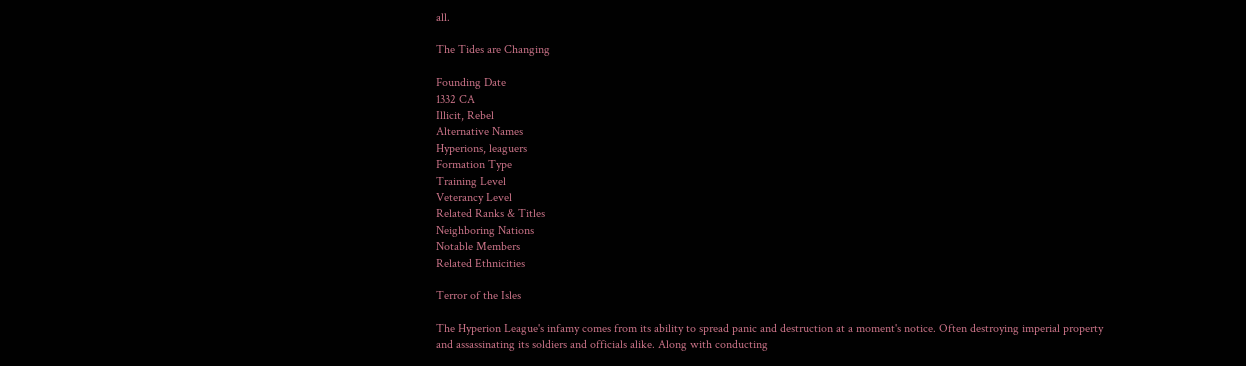all.

The Tides are Changing

Founding Date
1332 CA
Illicit, Rebel
Alternative Names
Hyperions, leaguers
Formation Type
Training Level
Veterancy Level
Related Ranks & Titles
Neighboring Nations
Notable Members
Related Ethnicities

Terror of the Isles

The Hyperion League's infamy comes from its ability to spread panic and destruction at a moment's notice. Often destroying imperial property and assassinating its soldiers and officials alike. Along with conducting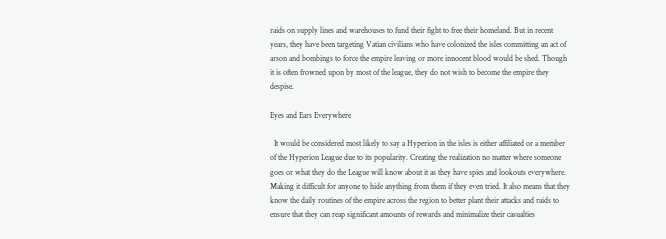raids on supply lines and warehouses to fund their fight to free their homeland. But in recent years, they have been targeting Vatian civilians who have colonized the isles committing an act of arson and bombings to force the empire leaving or more innocent blood would be shed. Though it is often frowned upon by most of the league, they do not wish to become the empire they despise.

Eyes and Ears Everywhere

  It would be considered most likely to say a Hyperion in the isles is either affiliated or a member of the Hyperion League due to its popularity. Creating the realization no matter where someone goes or what they do the League will know about it as they have spies and lookouts everywhere. Making it difficult for anyone to hide anything from them if they even tried. It also means that they know the daily routines of the empire across the region to better plant their attacks and raids to ensure that they can reap significant amounts of rewards and minimalize their casualties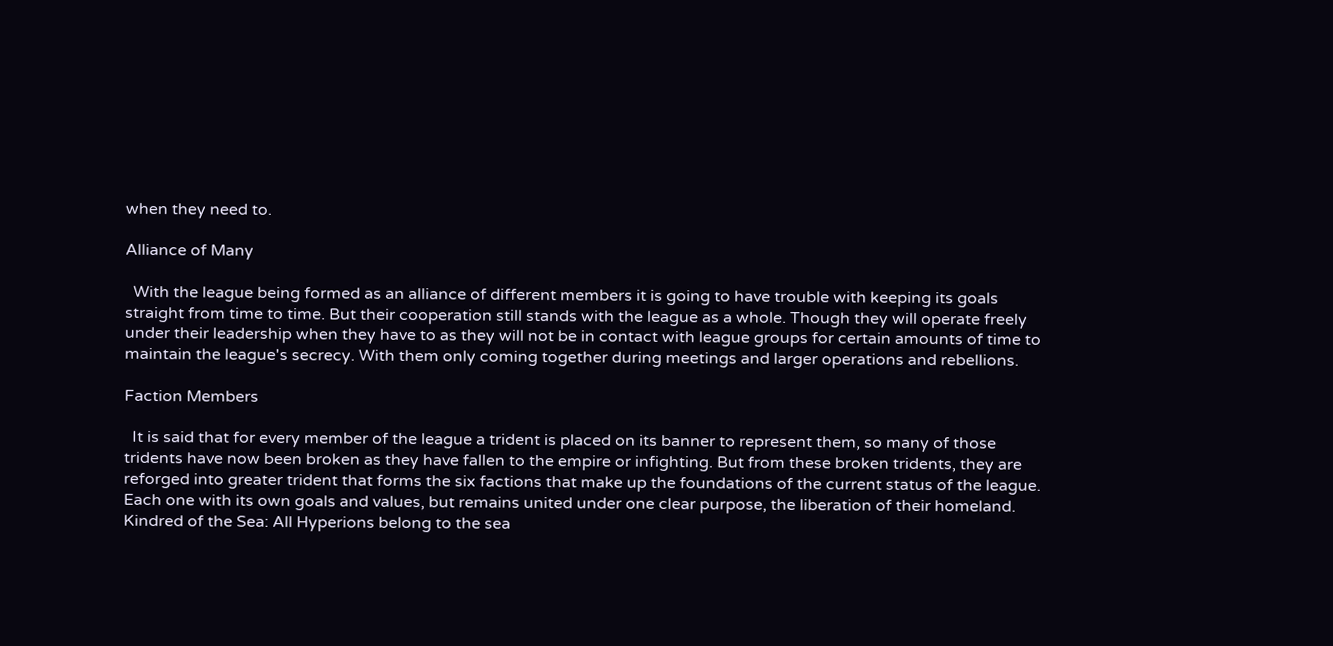when they need to.

Alliance of Many

  With the league being formed as an alliance of different members it is going to have trouble with keeping its goals straight from time to time. But their cooperation still stands with the league as a whole. Though they will operate freely under their leadership when they have to as they will not be in contact with league groups for certain amounts of time to maintain the league's secrecy. With them only coming together during meetings and larger operations and rebellions.

Faction Members

  It is said that for every member of the league a trident is placed on its banner to represent them, so many of those tridents have now been broken as they have fallen to the empire or infighting. But from these broken tridents, they are reforged into greater trident that forms the six factions that make up the foundations of the current status of the league. Each one with its own goals and values, but remains united under one clear purpose, the liberation of their homeland.
Kindred of the Sea: All Hyperions belong to the sea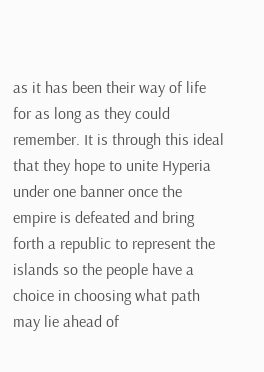as it has been their way of life for as long as they could remember. It is through this ideal that they hope to unite Hyperia under one banner once the empire is defeated and bring forth a republic to represent the islands so the people have a choice in choosing what path may lie ahead of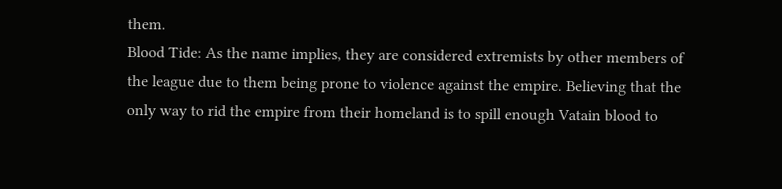them.
Blood Tide: As the name implies, they are considered extremists by other members of the league due to them being prone to violence against the empire. Believing that the only way to rid the empire from their homeland is to spill enough Vatain blood to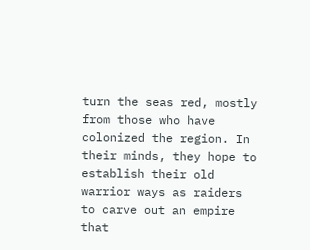turn the seas red, mostly from those who have colonized the region. In their minds, they hope to establish their old warrior ways as raiders to carve out an empire that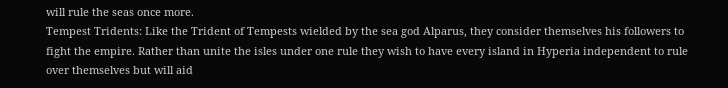will rule the seas once more.
Tempest Tridents: Like the Trident of Tempests wielded by the sea god Alparus, they consider themselves his followers to fight the empire. Rather than unite the isles under one rule they wish to have every island in Hyperia independent to rule over themselves but will aid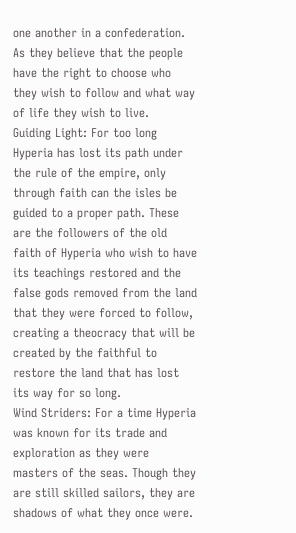one another in a confederation. As they believe that the people have the right to choose who they wish to follow and what way of life they wish to live.
Guiding Light: For too long Hyperia has lost its path under the rule of the empire, only through faith can the isles be guided to a proper path. These are the followers of the old faith of Hyperia who wish to have its teachings restored and the false gods removed from the land that they were forced to follow, creating a theocracy that will be created by the faithful to restore the land that has lost its way for so long.
Wind Striders: For a time Hyperia was known for its trade and exploration as they were masters of the seas. Though they are still skilled sailors, they are shadows of what they once were.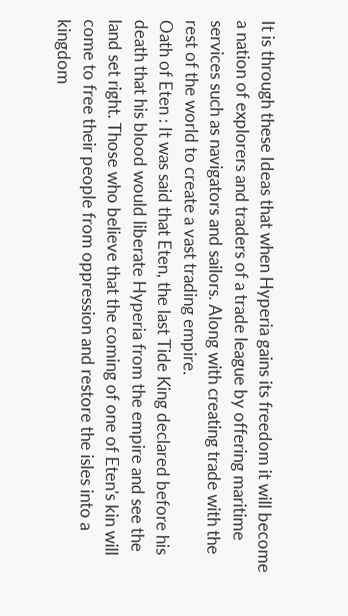It is through these Ideas that when Hyperia gains its freedom it will become a nation of explorers and traders of a trade league by offering maritime services such as navigators and sailors. Along with creating trade with the rest of the world to create a vast trading empire.
Oath of Eten : It was said that Eten, the last Tide King declared before his death that his blood would liberate Hyperia from the empire and see the land set right. Those who believe that the coming of one of Eten's kin will come to free their people from oppression and restore the isles into a kingdom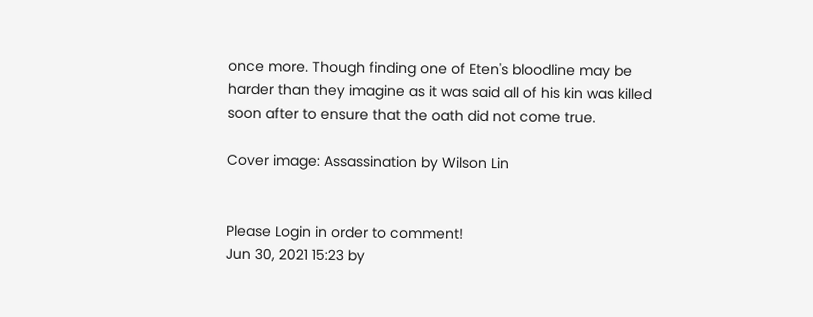once more. Though finding one of Eten's bloodline may be harder than they imagine as it was said all of his kin was killed soon after to ensure that the oath did not come true.

Cover image: Assassination by Wilson Lin


Please Login in order to comment!
Jun 30, 2021 15:23 by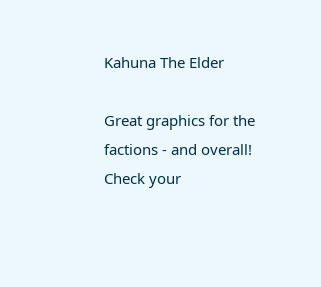Kahuna The Elder

Great graphics for the factions - and overall! Check your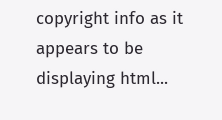copyright info as it appears to be displaying html...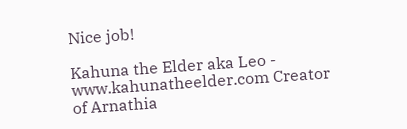Nice job!

Kahuna the Elder aka Leo - www.kahunatheelder.com Creator of Arnathia